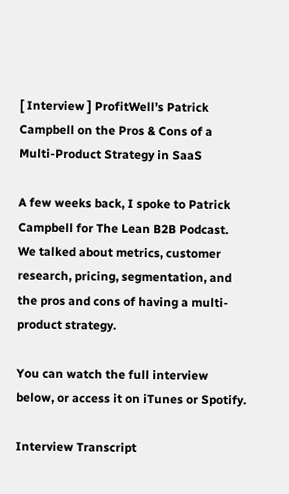[ Interview ] ProfitWell’s Patrick Campbell on the Pros & Cons of a Multi-Product Strategy in SaaS

A few weeks back, I spoke to Patrick Campbell for The Lean B2B Podcast. We talked about metrics, customer research, pricing, segmentation, and the pros and cons of having a multi-product strategy.

You can watch the full interview below, or access it on iTunes or Spotify.

Interview Transcript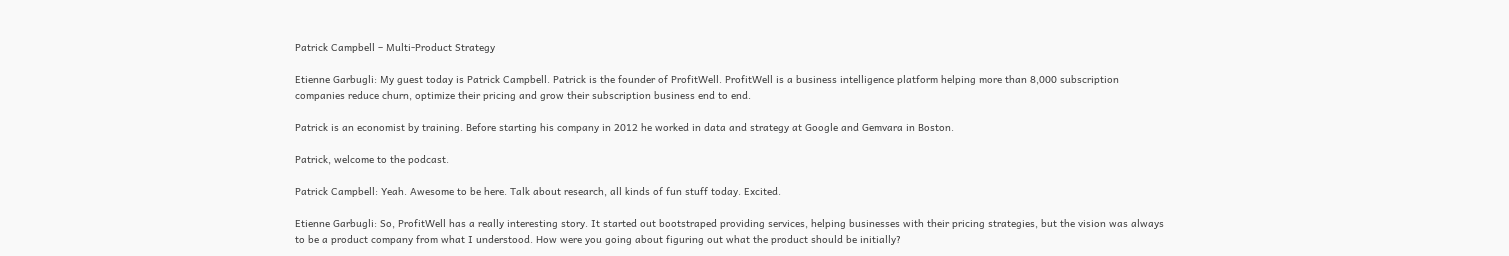Patrick Campbell – Multi-Product Strategy

Etienne Garbugli: My guest today is Patrick Campbell. Patrick is the founder of ProfitWell. ProfitWell is a business intelligence platform helping more than 8,000 subscription companies reduce churn, optimize their pricing and grow their subscription business end to end.

Patrick is an economist by training. Before starting his company in 2012 he worked in data and strategy at Google and Gemvara in Boston.

Patrick, welcome to the podcast.

Patrick Campbell: Yeah. Awesome to be here. Talk about research, all kinds of fun stuff today. Excited.

Etienne Garbugli: So, ProfitWell has a really interesting story. It started out bootstraped providing services, helping businesses with their pricing strategies, but the vision was always to be a product company from what I understood. How were you going about figuring out what the product should be initially?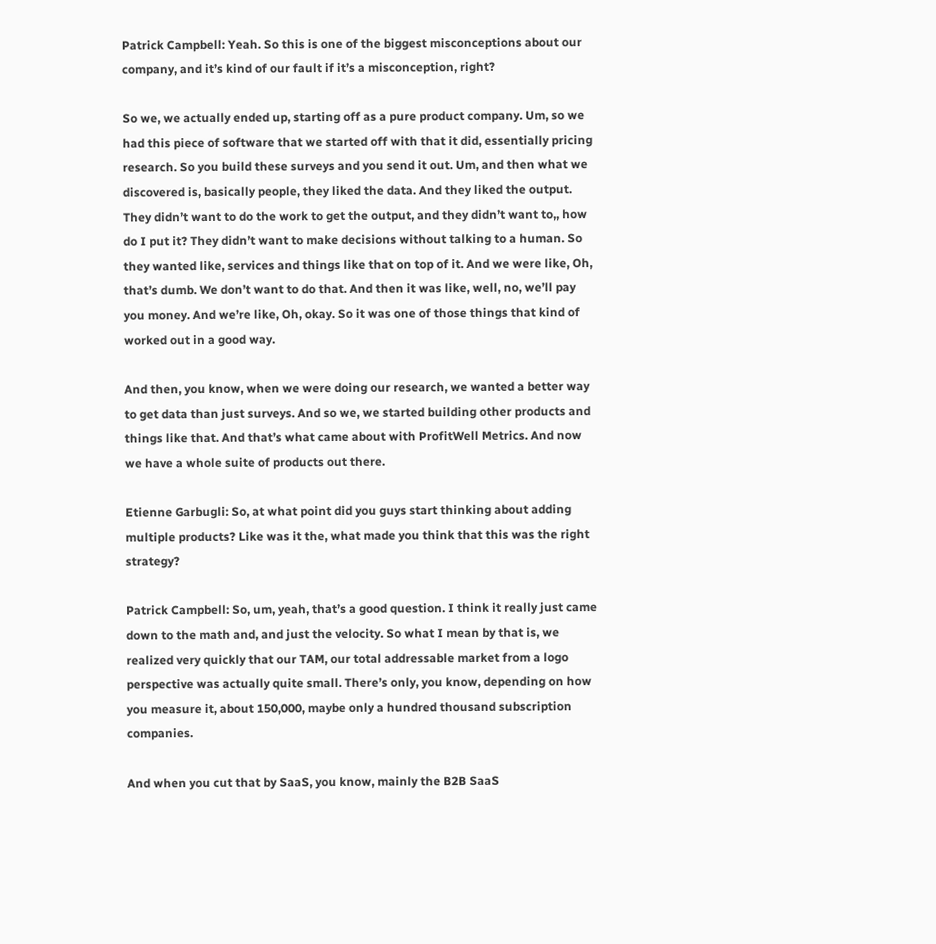Patrick Campbell: Yeah. So this is one of the biggest misconceptions about our company, and it’s kind of our fault if it’s a misconception, right?

So we, we actually ended up, starting off as a pure product company. Um, so we had this piece of software that we started off with that it did, essentially pricing research. So you build these surveys and you send it out. Um, and then what we discovered is, basically people, they liked the data. And they liked the output. They didn’t want to do the work to get the output, and they didn’t want to,, how do I put it? They didn’t want to make decisions without talking to a human. So they wanted like, services and things like that on top of it. And we were like, Oh, that’s dumb. We don’t want to do that. And then it was like, well, no, we’ll pay you money. And we’re like, Oh, okay. So it was one of those things that kind of worked out in a good way.

And then, you know, when we were doing our research, we wanted a better way to get data than just surveys. And so we, we started building other products and things like that. And that’s what came about with ProfitWell Metrics. And now we have a whole suite of products out there.

Etienne Garbugli: So, at what point did you guys start thinking about adding multiple products? Like was it the, what made you think that this was the right strategy?

Patrick Campbell: So, um, yeah, that’s a good question. I think it really just came down to the math and, and just the velocity. So what I mean by that is, we realized very quickly that our TAM, our total addressable market from a logo perspective was actually quite small. There’s only, you know, depending on how you measure it, about 150,000, maybe only a hundred thousand subscription companies.

And when you cut that by SaaS, you know, mainly the B2B SaaS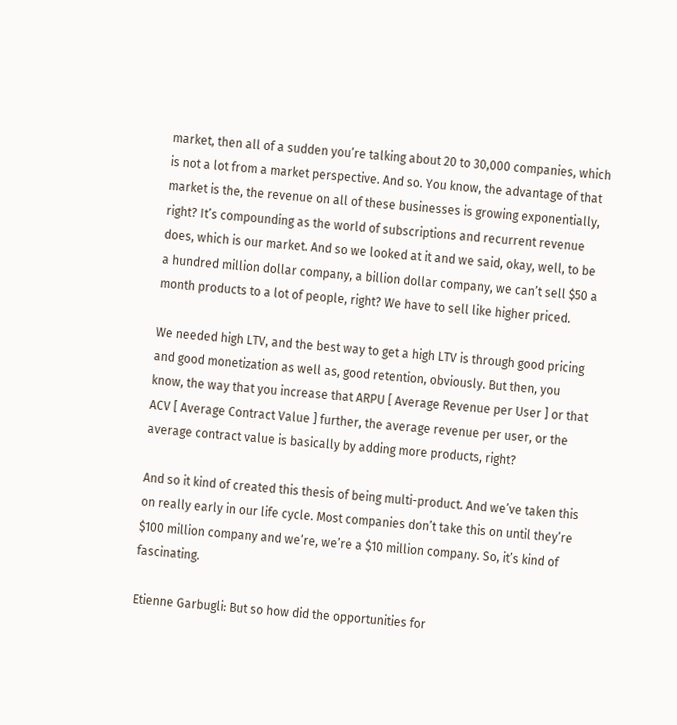market, then all of a sudden you’re talking about 20 to 30,000 companies, which is not a lot from a market perspective. And so. You know, the advantage of that market is the, the revenue on all of these businesses is growing exponentially, right? It’s compounding as the world of subscriptions and recurrent revenue does, which is our market. And so we looked at it and we said, okay, well, to be a hundred million dollar company, a billion dollar company, we can’t sell $50 a month products to a lot of people, right? We have to sell like higher priced.

We needed high LTV, and the best way to get a high LTV is through good pricing and good monetization as well as, good retention, obviously. But then, you know, the way that you increase that ARPU [ Average Revenue per User ] or that ACV [ Average Contract Value ] further, the average revenue per user, or the average contract value is basically by adding more products, right?

And so it kind of created this thesis of being multi-product. And we’ve taken this on really early in our life cycle. Most companies don’t take this on until they’re $100 million company and we’re, we’re a $10 million company. So, it’s kind of fascinating.

Etienne Garbugli: But so how did the opportunities for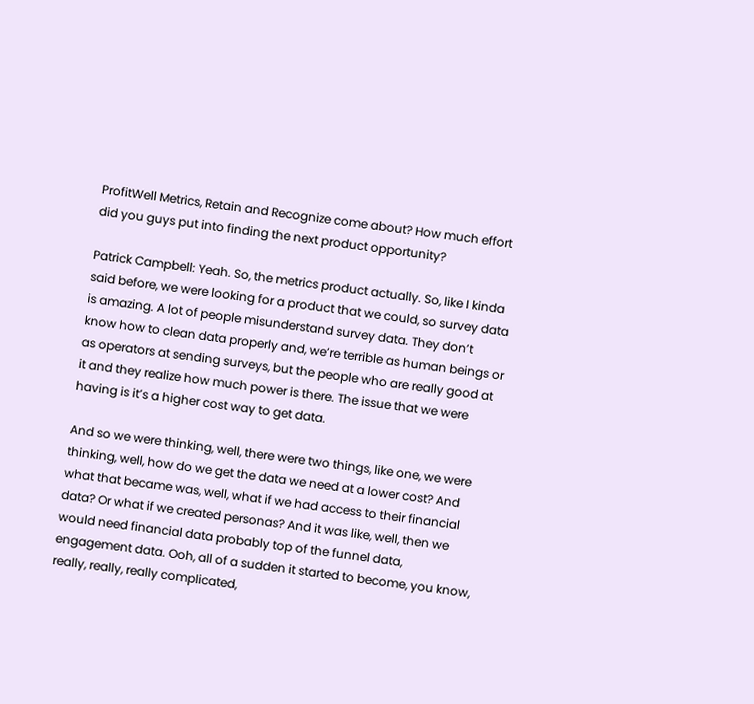ProfitWell Metrics, Retain and Recognize come about? How much effort did you guys put into finding the next product opportunity?

Patrick Campbell: Yeah. So, the metrics product actually. So, like I kinda said before, we were looking for a product that we could, so survey data is amazing. A lot of people misunderstand survey data. They don’t know how to clean data properly and, we’re terrible as human beings or as operators at sending surveys, but the people who are really good at it and they realize how much power is there. The issue that we were having is it’s a higher cost way to get data.

And so we were thinking, well, there were two things, like one, we were thinking, well, how do we get the data we need at a lower cost? And what that became was, well, what if we had access to their financial data? Or what if we created personas? And it was like, well, then we would need financial data probably top of the funnel data, engagement data. Ooh, all of a sudden it started to become, you know, really, really, really complicated,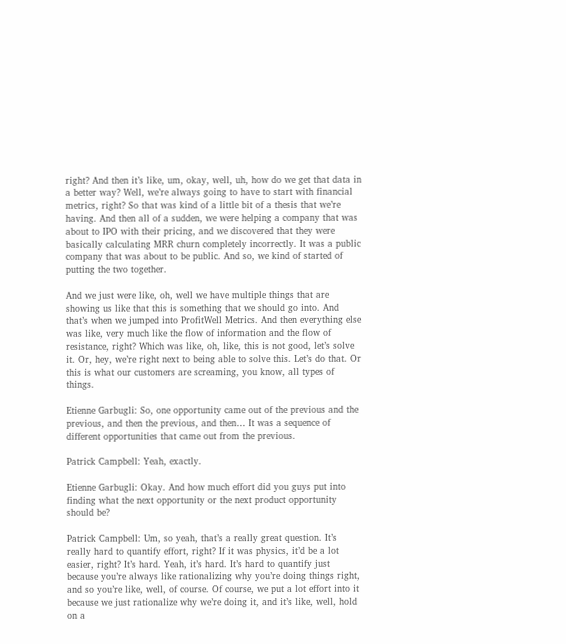right? And then it’s like, um, okay, well, uh, how do we get that data in a better way? Well, we’re always going to have to start with financial metrics, right? So that was kind of a little bit of a thesis that we’re having. And then all of a sudden, we were helping a company that was about to IPO with their pricing, and we discovered that they were basically calculating MRR churn completely incorrectly. It was a public company that was about to be public. And so, we kind of started of putting the two together.

And we just were like, oh, well we have multiple things that are showing us like that this is something that we should go into. And that’s when we jumped into ProfitWell Metrics. And then everything else was like, very much like the flow of information and the flow of resistance, right? Which was like, oh, like, this is not good, let’s solve it. Or, hey, we’re right next to being able to solve this. Let’s do that. Or this is what our customers are screaming, you know, all types of things.

Etienne Garbugli: So, one opportunity came out of the previous and the previous, and then the previous, and then… It was a sequence of different opportunities that came out from the previous.

Patrick Campbell: Yeah, exactly.

Etienne Garbugli: Okay. And how much effort did you guys put into finding what the next opportunity or the next product opportunity should be?

Patrick Campbell: Um, so yeah, that’s a really great question. It’s really hard to quantify effort, right? If it was physics, it’d be a lot easier, right? It’s hard. Yeah, it’s hard. It’s hard to quantify just because you’re always like rationalizing why you’re doing things right, and so you’re like, well, of course. Of course, we put a lot effort into it because we just rationalize why we’re doing it, and it’s like, well, hold on a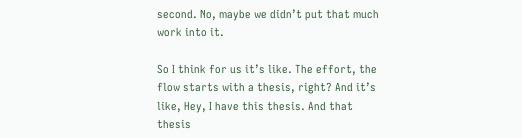second. No, maybe we didn’t put that much work into it.

So I think for us it’s like. The effort, the flow starts with a thesis, right? And it’s like, Hey, I have this thesis. And that thesis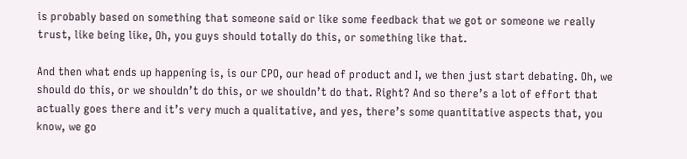is probably based on something that someone said or like some feedback that we got or someone we really trust, like being like, Oh, you guys should totally do this, or something like that.

And then what ends up happening is, is our CPO, our head of product and I, we then just start debating. Oh, we should do this, or we shouldn’t do this, or we shouldn’t do that. Right? And so there’s a lot of effort that actually goes there and it’s very much a qualitative, and yes, there’s some quantitative aspects that, you know, we go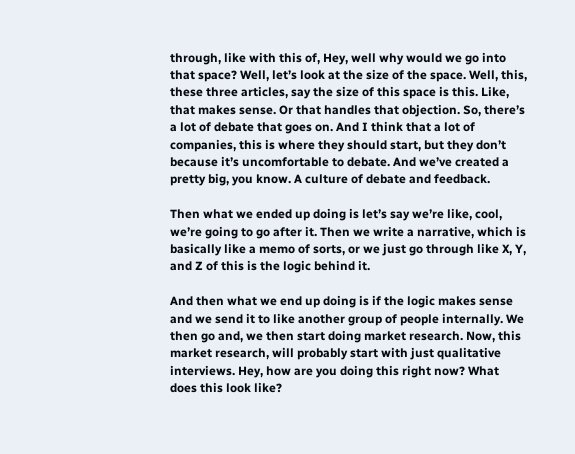through, like with this of, Hey, well why would we go into that space? Well, let’s look at the size of the space. Well, this, these three articles, say the size of this space is this. Like, that makes sense. Or that handles that objection. So, there’s a lot of debate that goes on. And I think that a lot of companies, this is where they should start, but they don’t because it’s uncomfortable to debate. And we’ve created a pretty big, you know. A culture of debate and feedback.

Then what we ended up doing is let’s say we’re like, cool, we’re going to go after it. Then we write a narrative, which is basically like a memo of sorts, or we just go through like X, Y, and Z of this is the logic behind it.

And then what we end up doing is if the logic makes sense and we send it to like another group of people internally. We then go and, we then start doing market research. Now, this market research, will probably start with just qualitative interviews. Hey, how are you doing this right now? What does this look like?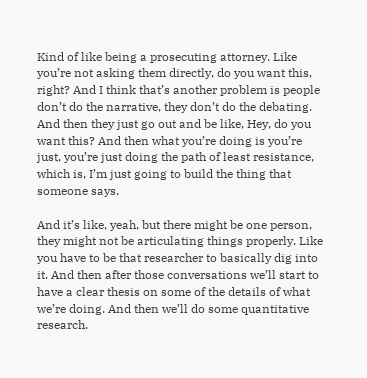Kind of like being a prosecuting attorney. Like you’re not asking them directly, do you want this, right? And I think that’s another problem is people don’t do the narrative, they don’t do the debating. And then they just go out and be like, Hey, do you want this? And then what you’re doing is you’re just, you’re just doing the path of least resistance, which is, I’m just going to build the thing that someone says.

And it’s like, yeah, but there might be one person, they might not be articulating things properly. Like you have to be that researcher to basically dig into it. And then after those conversations we’ll start to have a clear thesis on some of the details of what we’re doing. And then we’ll do some quantitative research.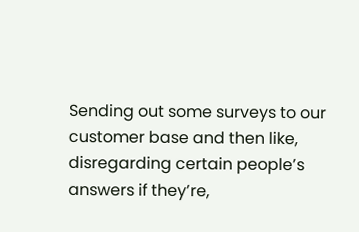Sending out some surveys to our customer base and then like, disregarding certain people’s answers if they’re,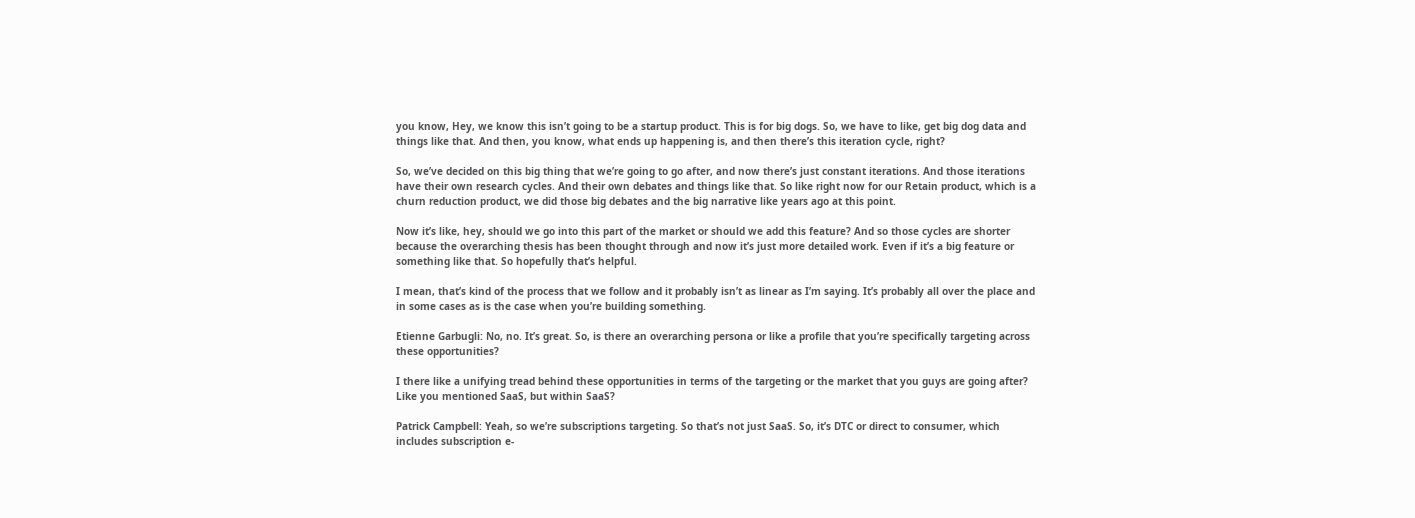you know, Hey, we know this isn’t going to be a startup product. This is for big dogs. So, we have to like, get big dog data and things like that. And then, you know, what ends up happening is, and then there’s this iteration cycle, right?

So, we’ve decided on this big thing that we’re going to go after, and now there’s just constant iterations. And those iterations have their own research cycles. And their own debates and things like that. So like right now for our Retain product, which is a churn reduction product, we did those big debates and the big narrative like years ago at this point.

Now it’s like, hey, should we go into this part of the market or should we add this feature? And so those cycles are shorter because the overarching thesis has been thought through and now it’s just more detailed work. Even if it’s a big feature or something like that. So hopefully that’s helpful.

I mean, that’s kind of the process that we follow and it probably isn’t as linear as I’m saying. It’s probably all over the place and in some cases as is the case when you’re building something.

Etienne Garbugli: No, no. It’s great. So, is there an overarching persona or like a profile that you’re specifically targeting across these opportunities?

I there like a unifying tread behind these opportunities in terms of the targeting or the market that you guys are going after? Like you mentioned SaaS, but within SaaS?

Patrick Campbell: Yeah, so we’re subscriptions targeting. So that’s not just SaaS. So, it’s DTC or direct to consumer, which includes subscription e-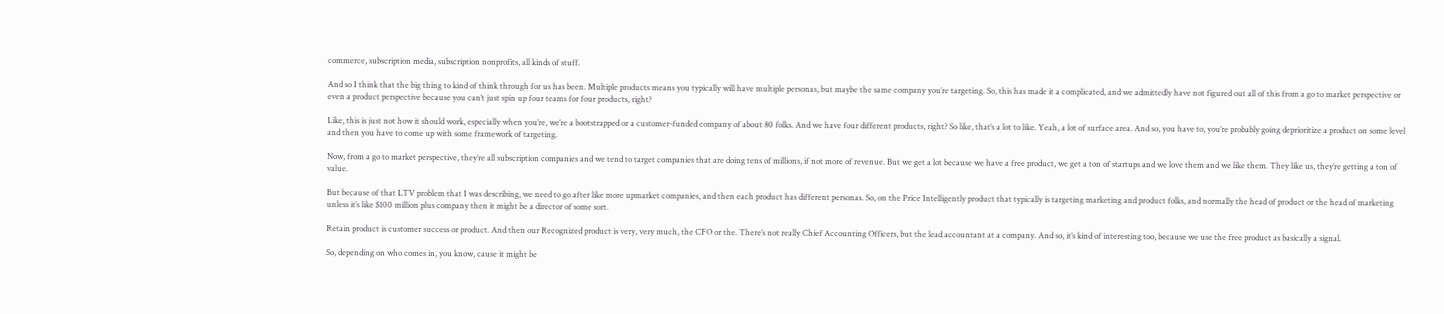commerce, subscription media, subscription nonprofits, all kinds of stuff.

And so I think that the big thing to kind of think through for us has been. Multiple products means you typically will have multiple personas, but maybe the same company you’re targeting. So, this has made it a complicated, and we admittedly have not figured out all of this from a go to market perspective or even a product perspective because you can’t just spin up four teams for four products, right?

Like, this is just not how it should work, especially when you’re, we’re a bootstrapped or a customer-funded company of about 80 folks. And we have four different products, right? So like, that’s a lot to like. Yeah, a lot of surface area. And so, you have to, you’re probably going deprioritize a product on some level and then you have to come up with some framework of targeting.

Now, from a go to market perspective, they’re all subscription companies and we tend to target companies that are doing tens of millions, if not more of revenue. But we get a lot because we have a free product, we get a ton of startups and we love them and we like them. They like us, they’re getting a ton of value.

But because of that LTV problem that I was describing, we need to go after like more upmarket companies, and then each product has different personas. So, on the Price Intelligently product that typically is targeting marketing and product folks, and normally the head of product or the head of marketing unless it’s like $100 million plus company then it might be a director of some sort.

Retain product is customer success or product. And then our Recognized product is very, very much, the CFO or the. There’s not really Chief Accounting Officers, but the lead accountant at a company. And so, it’s kind of interesting too, because we use the free product as basically a signal.

So, depending on who comes in, you know, cause it might be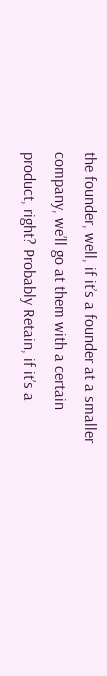the founder, well, if it’s a founder at a smaller company, we’ll go at them with a certain product, right? Probably Retain, if it’s a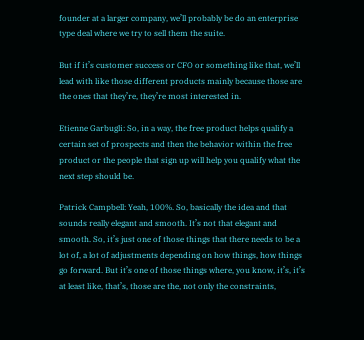founder at a larger company, we’ll probably be do an enterprise type deal where we try to sell them the suite.

But if it’s customer success or CFO or something like that, we’ll lead with like those different products mainly because those are the ones that they’re, they’re most interested in.

Etienne Garbugli: So, in a way, the free product helps qualify a certain set of prospects and then the behavior within the free product or the people that sign up will help you qualify what the next step should be.

Patrick Campbell: Yeah, 100%. So, basically the idea and that sounds really elegant and smooth. It’s not that elegant and smooth. So, it’s just one of those things that there needs to be a lot of, a lot of adjustments depending on how things, how things go forward. But it’s one of those things where, you know, it’s, it’s at least like, that’s, those are the, not only the constraints,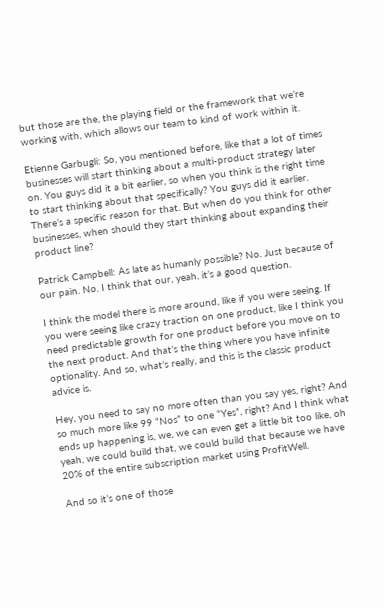but those are the, the playing field or the framework that we’re working with, which allows our team to kind of work within it.

Etienne Garbugli: So, you mentioned before, like that a lot of times businesses will start thinking about a multi-product strategy later on. You guys did it a bit earlier, so when you think is the right time to start thinking about that specifically? You guys did it earlier. There’s a specific reason for that. But when do you think for other businesses, when should they start thinking about expanding their product line?

Patrick Campbell: As late as humanly possible? No. Just because of our pain. No. I think that our, yeah, it’s a good question.

I think the model there is more around, like if you were seeing. If you were seeing like crazy traction on one product, like I think you need predictable growth for one product before you move on to the next product. And that’s the thing where you have infinite optionality. And so, what’s really, and this is the classic product advice is.

Hey, you need to say no more often than you say yes, right? And so much more like 99 “Nos” to one “Yes”, right? And I think what ends up happening is, we, we can even get a little bit too like, oh yeah, we could build that, we could build that because we have 20% of the entire subscription market using ProfitWell.

And so it’s one of those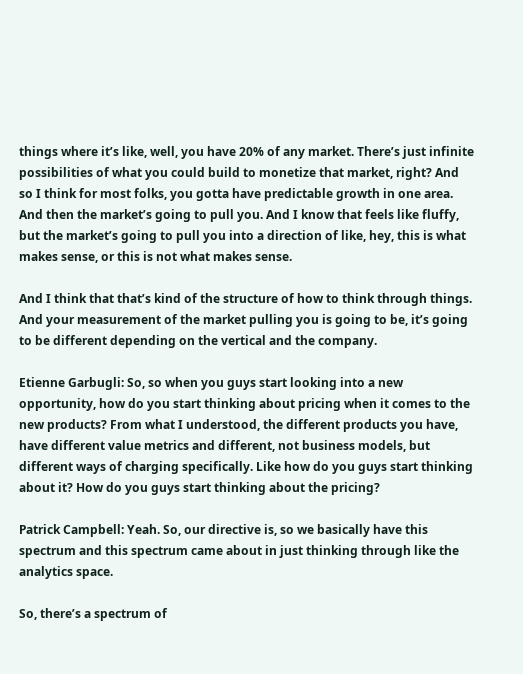things where it’s like, well, you have 20% of any market. There’s just infinite possibilities of what you could build to monetize that market, right? And so I think for most folks, you gotta have predictable growth in one area. And then the market’s going to pull you. And I know that feels like fluffy, but the market’s going to pull you into a direction of like, hey, this is what makes sense, or this is not what makes sense.

And I think that that’s kind of the structure of how to think through things. And your measurement of the market pulling you is going to be, it’s going to be different depending on the vertical and the company.

Etienne Garbugli: So, so when you guys start looking into a new opportunity, how do you start thinking about pricing when it comes to the new products? From what I understood, the different products you have, have different value metrics and different, not business models, but different ways of charging specifically. Like how do you guys start thinking about it? How do you guys start thinking about the pricing?

Patrick Campbell: Yeah. So, our directive is, so we basically have this spectrum and this spectrum came about in just thinking through like the analytics space.

So, there’s a spectrum of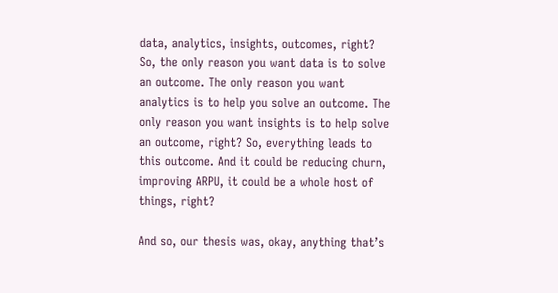data, analytics, insights, outcomes, right? So, the only reason you want data is to solve an outcome. The only reason you want analytics is to help you solve an outcome. The only reason you want insights is to help solve an outcome, right? So, everything leads to this outcome. And it could be reducing churn, improving ARPU, it could be a whole host of things, right?

And so, our thesis was, okay, anything that’s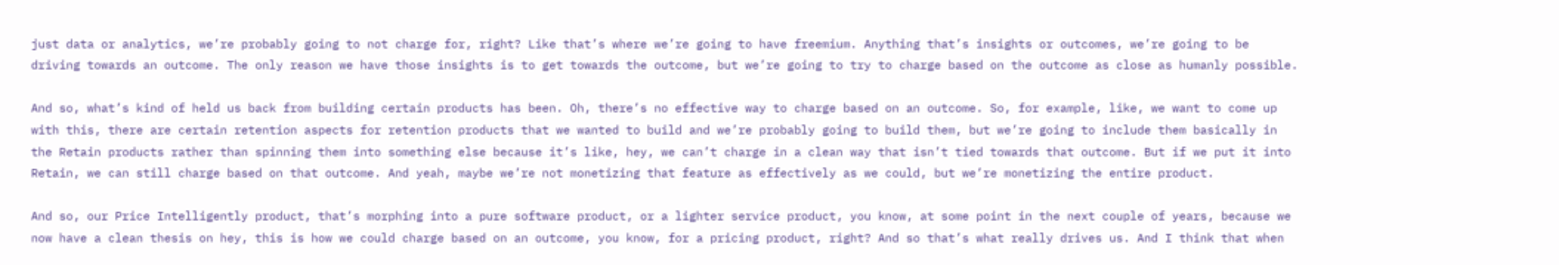just data or analytics, we’re probably going to not charge for, right? Like that’s where we’re going to have freemium. Anything that’s insights or outcomes, we’re going to be driving towards an outcome. The only reason we have those insights is to get towards the outcome, but we’re going to try to charge based on the outcome as close as humanly possible.

And so, what’s kind of held us back from building certain products has been. Oh, there’s no effective way to charge based on an outcome. So, for example, like, we want to come up with this, there are certain retention aspects for retention products that we wanted to build and we’re probably going to build them, but we’re going to include them basically in the Retain products rather than spinning them into something else because it’s like, hey, we can’t charge in a clean way that isn’t tied towards that outcome. But if we put it into Retain, we can still charge based on that outcome. And yeah, maybe we’re not monetizing that feature as effectively as we could, but we’re monetizing the entire product.

And so, our Price Intelligently product, that’s morphing into a pure software product, or a lighter service product, you know, at some point in the next couple of years, because we now have a clean thesis on hey, this is how we could charge based on an outcome, you know, for a pricing product, right? And so that’s what really drives us. And I think that when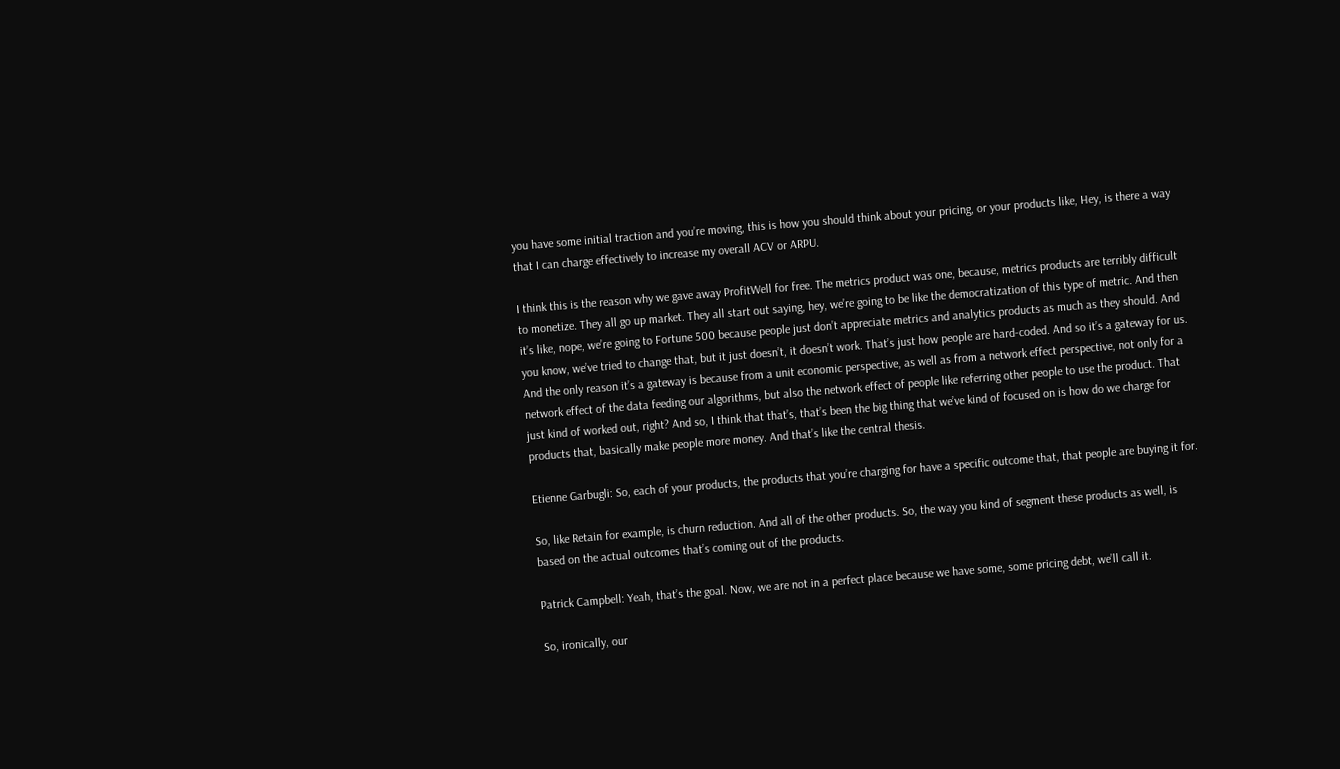you have some initial traction and you’re moving, this is how you should think about your pricing, or your products like, Hey, is there a way that I can charge effectively to increase my overall ACV or ARPU.

I think this is the reason why we gave away ProfitWell for free. The metrics product was one, because, metrics products are terribly difficult to monetize. They all go up market. They all start out saying, hey, we’re going to be like the democratization of this type of metric. And then it’s like, nope, we’re going to Fortune 500 because people just don’t appreciate metrics and analytics products as much as they should. And you know, we’ve tried to change that, but it just doesn’t, it doesn’t work. That’s just how people are hard-coded. And so it’s a gateway for us. And the only reason it’s a gateway is because from a unit economic perspective, as well as from a network effect perspective, not only for a network effect of the data feeding our algorithms, but also the network effect of people like referring other people to use the product. That just kind of worked out, right? And so, I think that that’s, that’s been the big thing that we’ve kind of focused on is how do we charge for products that, basically make people more money. And that’s like the central thesis.

Etienne Garbugli: So, each of your products, the products that you’re charging for have a specific outcome that, that people are buying it for.

So, like Retain for example, is churn reduction. And all of the other products. So, the way you kind of segment these products as well, is based on the actual outcomes that’s coming out of the products.

Patrick Campbell: Yeah, that’s the goal. Now, we are not in a perfect place because we have some, some pricing debt, we’ll call it.

So, ironically, our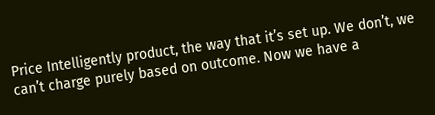Price Intelligently product, the way that it’s set up. We don’t, we can’t charge purely based on outcome. Now we have a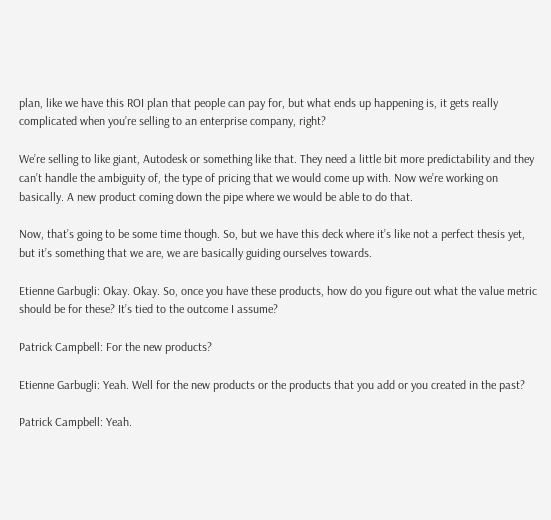plan, like we have this ROI plan that people can pay for, but what ends up happening is, it gets really complicated when you’re selling to an enterprise company, right?

We’re selling to like giant, Autodesk or something like that. They need a little bit more predictability and they can’t handle the ambiguity of, the type of pricing that we would come up with. Now we’re working on basically. A new product coming down the pipe where we would be able to do that.

Now, that’s going to be some time though. So, but we have this deck where it’s like not a perfect thesis yet, but it’s something that we are, we are basically guiding ourselves towards.

Etienne Garbugli: Okay. Okay. So, once you have these products, how do you figure out what the value metric should be for these? It’s tied to the outcome I assume?

Patrick Campbell: For the new products?

Etienne Garbugli: Yeah. Well for the new products or the products that you add or you created in the past?

Patrick Campbell: Yeah.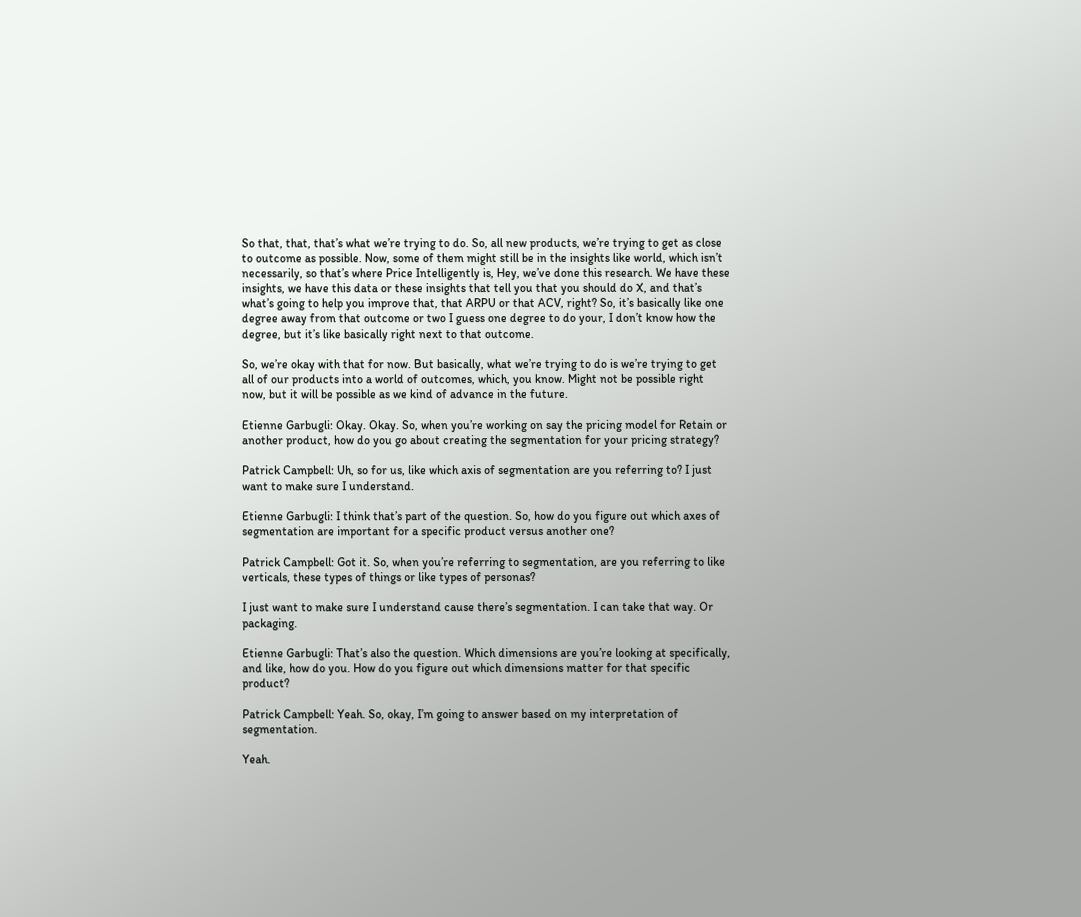So that, that, that’s what we’re trying to do. So, all new products, we’re trying to get as close to outcome as possible. Now, some of them might still be in the insights like world, which isn’t necessarily, so that’s where Price Intelligently is, Hey, we’ve done this research. We have these insights, we have this data or these insights that tell you that you should do X, and that’s what’s going to help you improve that, that ARPU or that ACV, right? So, it’s basically like one degree away from that outcome or two I guess one degree to do your, I don’t know how the degree, but it’s like basically right next to that outcome.

So, we’re okay with that for now. But basically, what we’re trying to do is we’re trying to get all of our products into a world of outcomes, which, you know. Might not be possible right now, but it will be possible as we kind of advance in the future.

Etienne Garbugli: Okay. Okay. So, when you’re working on say the pricing model for Retain or another product, how do you go about creating the segmentation for your pricing strategy?

Patrick Campbell: Uh, so for us, like which axis of segmentation are you referring to? I just want to make sure I understand.

Etienne Garbugli: I think that’s part of the question. So, how do you figure out which axes of segmentation are important for a specific product versus another one?

Patrick Campbell: Got it. So, when you’re referring to segmentation, are you referring to like verticals, these types of things or like types of personas?

I just want to make sure I understand cause there’s segmentation. I can take that way. Or packaging.

Etienne Garbugli: That’s also the question. Which dimensions are you’re looking at specifically, and like, how do you. How do you figure out which dimensions matter for that specific product?

Patrick Campbell: Yeah. So, okay, I’m going to answer based on my interpretation of segmentation.

Yeah.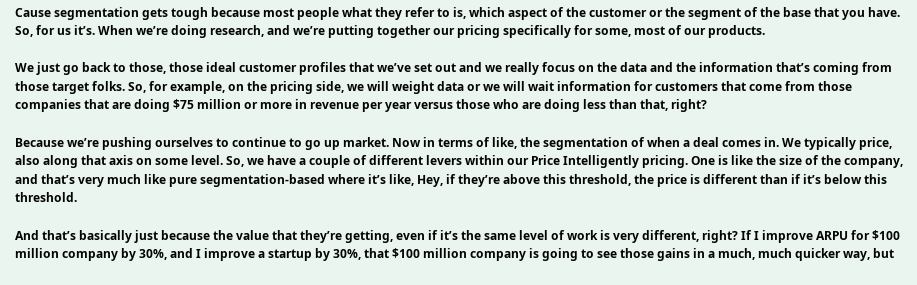Cause segmentation gets tough because most people what they refer to is, which aspect of the customer or the segment of the base that you have. So, for us it’s. When we’re doing research, and we’re putting together our pricing specifically for some, most of our products.

We just go back to those, those ideal customer profiles that we’ve set out and we really focus on the data and the information that’s coming from those target folks. So, for example, on the pricing side, we will weight data or we will wait information for customers that come from those companies that are doing $75 million or more in revenue per year versus those who are doing less than that, right?

Because we’re pushing ourselves to continue to go up market. Now in terms of like, the segmentation of when a deal comes in. We typically price, also along that axis on some level. So, we have a couple of different levers within our Price Intelligently pricing. One is like the size of the company, and that’s very much like pure segmentation-based where it’s like, Hey, if they’re above this threshold, the price is different than if it’s below this threshold.

And that’s basically just because the value that they’re getting, even if it’s the same level of work is very different, right? If I improve ARPU for $100 million company by 30%, and I improve a startup by 30%, that $100 million company is going to see those gains in a much, much quicker way, but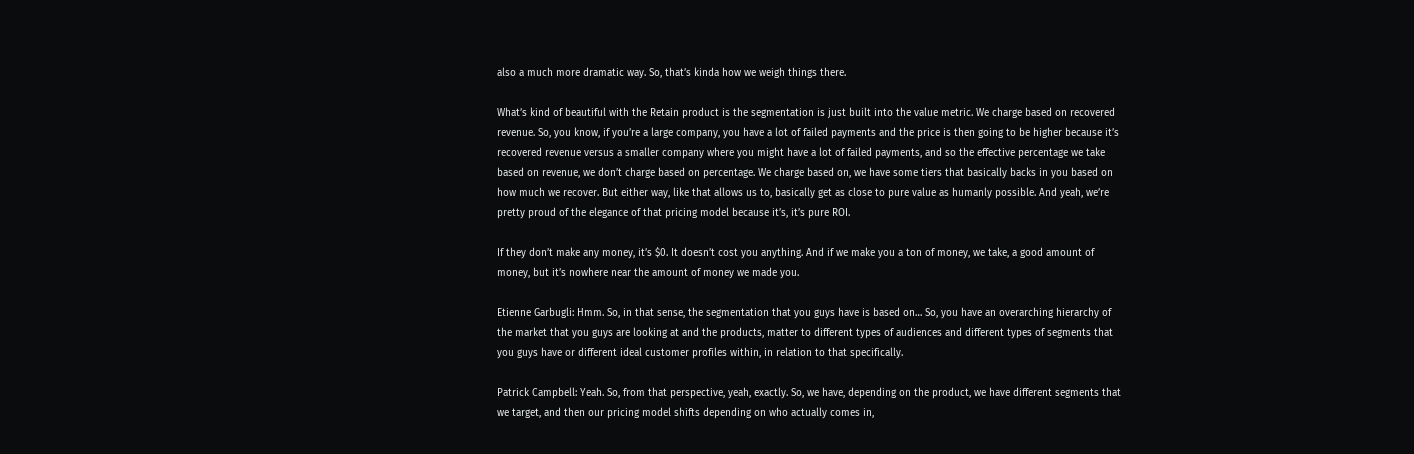also a much more dramatic way. So, that’s kinda how we weigh things there.

What’s kind of beautiful with the Retain product is the segmentation is just built into the value metric. We charge based on recovered revenue. So, you know, if you’re a large company, you have a lot of failed payments and the price is then going to be higher because it’s recovered revenue versus a smaller company where you might have a lot of failed payments, and so the effective percentage we take based on revenue, we don’t charge based on percentage. We charge based on, we have some tiers that basically backs in you based on how much we recover. But either way, like that allows us to, basically get as close to pure value as humanly possible. And yeah, we’re pretty proud of the elegance of that pricing model because it’s, it’s pure ROI.

If they don’t make any money, it’s $0. It doesn’t cost you anything. And if we make you a ton of money, we take, a good amount of money, but it’s nowhere near the amount of money we made you.

Etienne Garbugli: Hmm. So, in that sense, the segmentation that you guys have is based on… So, you have an overarching hierarchy of the market that you guys are looking at and the products, matter to different types of audiences and different types of segments that you guys have or different ideal customer profiles within, in relation to that specifically.

Patrick Campbell: Yeah. So, from that perspective, yeah, exactly. So, we have, depending on the product, we have different segments that we target, and then our pricing model shifts depending on who actually comes in,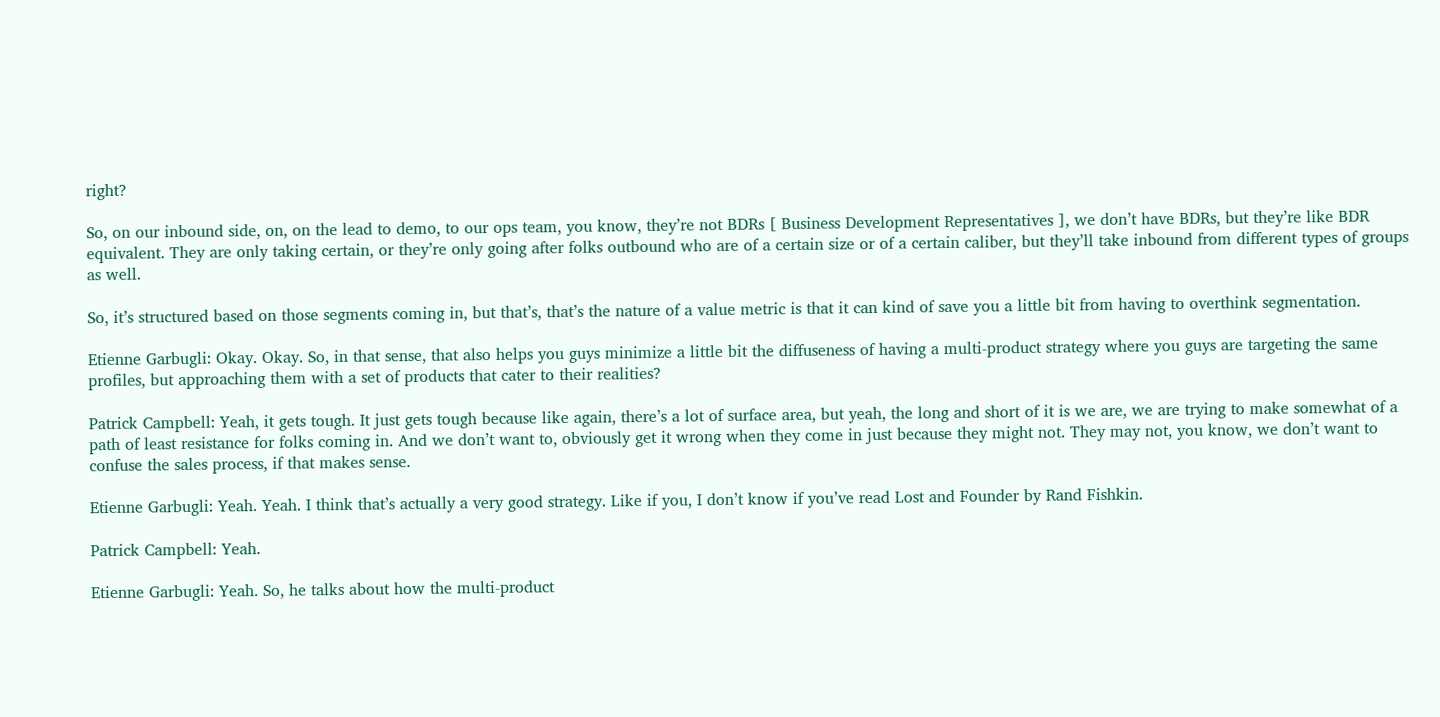right?

So, on our inbound side, on, on the lead to demo, to our ops team, you know, they’re not BDRs [ Business Development Representatives ], we don’t have BDRs, but they’re like BDR equivalent. They are only taking certain, or they’re only going after folks outbound who are of a certain size or of a certain caliber, but they’ll take inbound from different types of groups as well.

So, it’s structured based on those segments coming in, but that’s, that’s the nature of a value metric is that it can kind of save you a little bit from having to overthink segmentation.

Etienne Garbugli: Okay. Okay. So, in that sense, that also helps you guys minimize a little bit the diffuseness of having a multi-product strategy where you guys are targeting the same profiles, but approaching them with a set of products that cater to their realities?

Patrick Campbell: Yeah, it gets tough. It just gets tough because like again, there’s a lot of surface area, but yeah, the long and short of it is we are, we are trying to make somewhat of a path of least resistance for folks coming in. And we don’t want to, obviously get it wrong when they come in just because they might not. They may not, you know, we don’t want to confuse the sales process, if that makes sense.

Etienne Garbugli: Yeah. Yeah. I think that’s actually a very good strategy. Like if you, I don’t know if you’ve read Lost and Founder by Rand Fishkin.

Patrick Campbell: Yeah.

Etienne Garbugli: Yeah. So, he talks about how the multi-product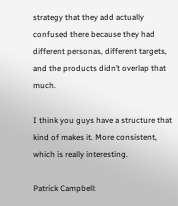strategy that they add actually confused there because they had different personas, different targets, and the products didn’t overlap that much.

I think you guys have a structure that kind of makes it. More consistent, which is really interesting.

Patrick Campbell: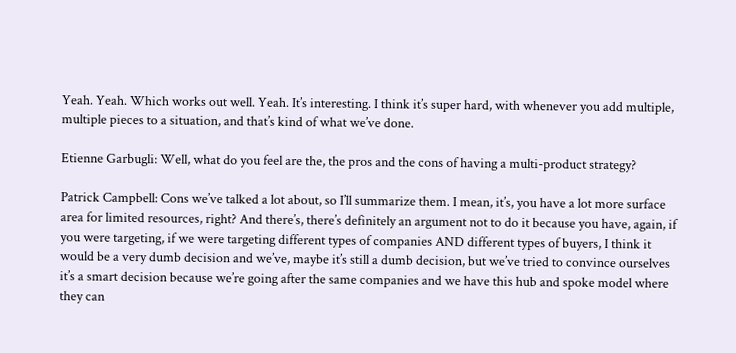Yeah. Yeah. Which works out well. Yeah. It’s interesting. I think it’s super hard, with whenever you add multiple, multiple pieces to a situation, and that’s kind of what we’ve done.

Etienne Garbugli: Well, what do you feel are the, the pros and the cons of having a multi-product strategy?

Patrick Campbell: Cons we’ve talked a lot about, so I’ll summarize them. I mean, it’s, you have a lot more surface area for limited resources, right? And there’s, there’s definitely an argument not to do it because you have, again, if you were targeting, if we were targeting different types of companies AND different types of buyers, I think it would be a very dumb decision and we’ve, maybe it’s still a dumb decision, but we’ve tried to convince ourselves it’s a smart decision because we’re going after the same companies and we have this hub and spoke model where they can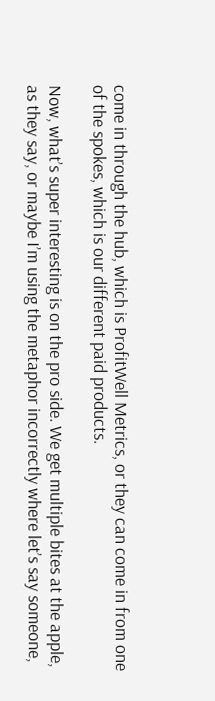come in through the hub, which is ProfitWell Metrics, or they can come in from one of the spokes, which is our different paid products.

Now, what’s super interesting is on the pro side. We get multiple bites at the apple, as they say, or maybe I’m using the metaphor incorrectly where let’s say someone,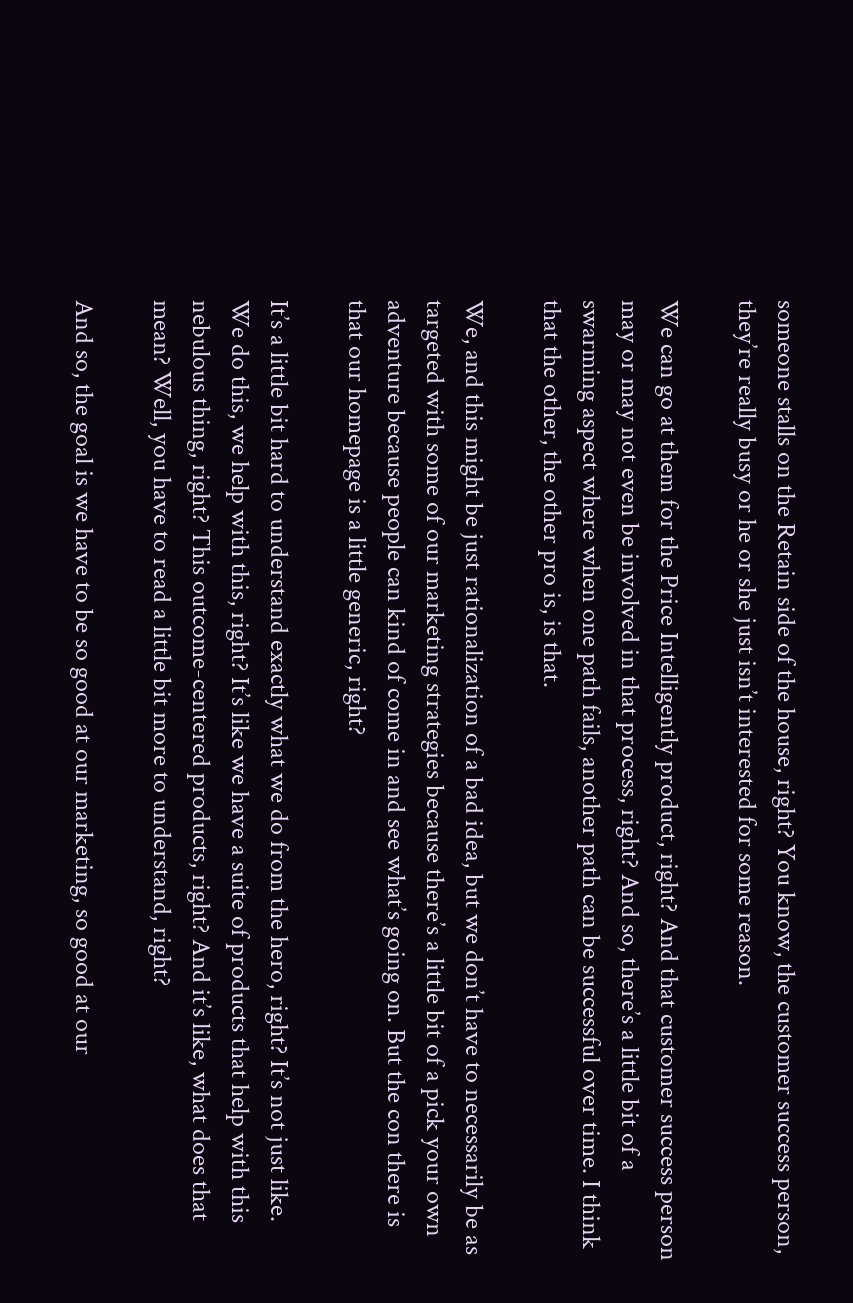someone stalls on the Retain side of the house, right? You know, the customer success person, they’re really busy or he or she just isn’t interested for some reason.

We can go at them for the Price Intelligently product, right? And that customer success person may or may not even be involved in that process, right? And so, there’s a little bit of a swarming aspect where when one path fails, another path can be successful over time. I think that the other, the other pro is, is that.

We, and this might be just rationalization of a bad idea, but we don’t have to necessarily be as targeted with some of our marketing strategies because there’s a little bit of a pick your own adventure because people can kind of come in and see what’s going on. But the con there is that our homepage is a little generic, right?

It’s a little bit hard to understand exactly what we do from the hero, right? It’s not just like. We do this, we help with this, right? It’s like we have a suite of products that help with this nebulous thing, right? This outcome-centered products, right? And it’s like, what does that mean? Well, you have to read a little bit more to understand, right?

And so, the goal is we have to be so good at our marketing, so good at our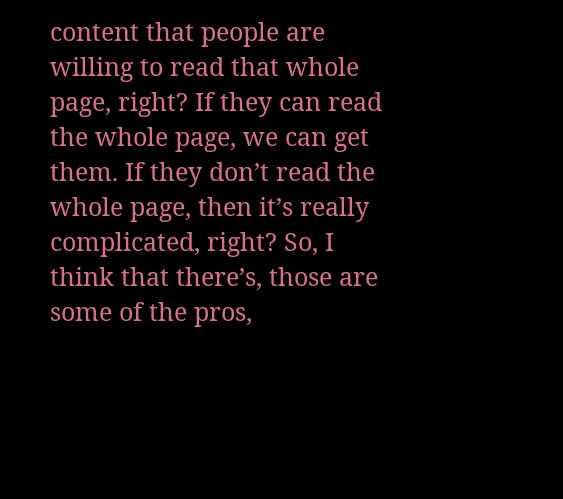content that people are willing to read that whole page, right? If they can read the whole page, we can get them. If they don’t read the whole page, then it’s really complicated, right? So, I think that there’s, those are some of the pros,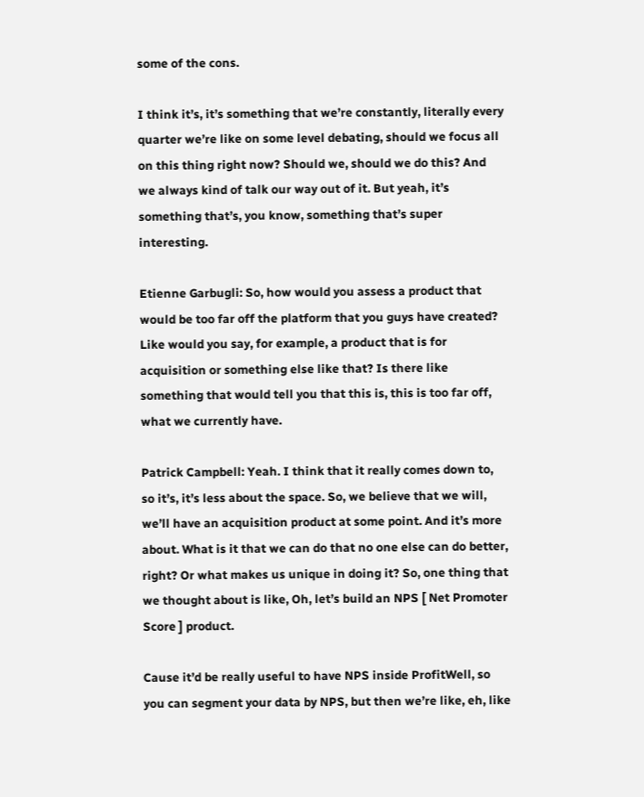some of the cons.

I think it’s, it’s something that we’re constantly, literally every quarter we’re like on some level debating, should we focus all on this thing right now? Should we, should we do this? And we always kind of talk our way out of it. But yeah, it’s something that’s, you know, something that’s super interesting.

Etienne Garbugli: So, how would you assess a product that would be too far off the platform that you guys have created? Like would you say, for example, a product that is for acquisition or something else like that? Is there like something that would tell you that this is, this is too far off, what we currently have.

Patrick Campbell: Yeah. I think that it really comes down to, so it’s, it’s less about the space. So, we believe that we will, we’ll have an acquisition product at some point. And it’s more about. What is it that we can do that no one else can do better, right? Or what makes us unique in doing it? So, one thing that we thought about is like, Oh, let’s build an NPS [ Net Promoter Score ] product.

Cause it’d be really useful to have NPS inside ProfitWell, so you can segment your data by NPS, but then we’re like, eh, like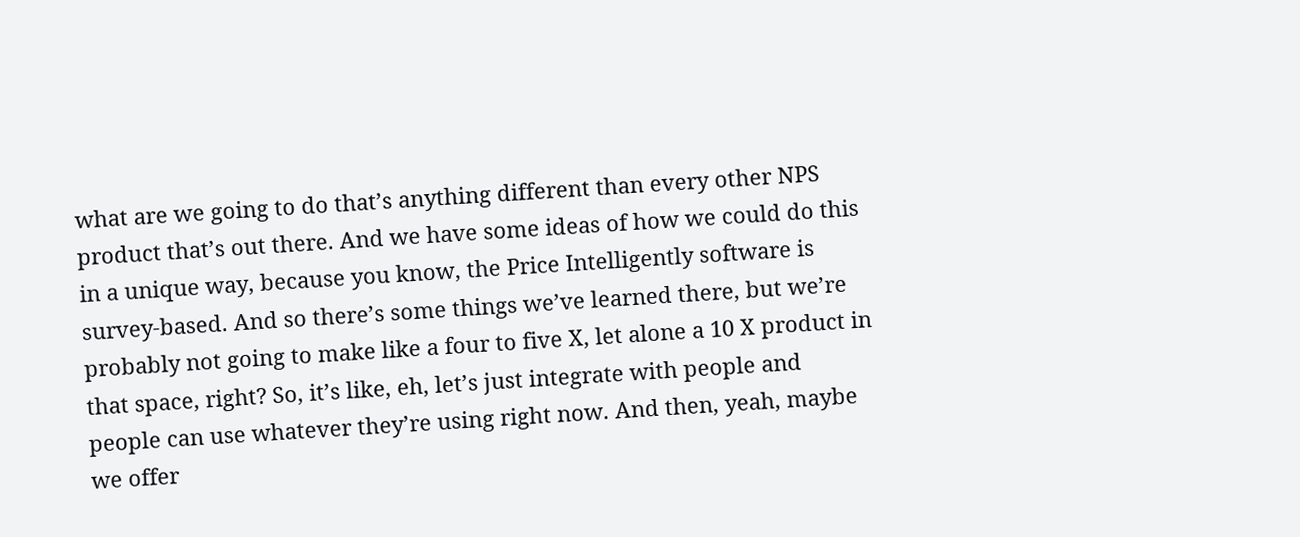what are we going to do that’s anything different than every other NPS product that’s out there. And we have some ideas of how we could do this in a unique way, because you know, the Price Intelligently software is survey-based. And so there’s some things we’ve learned there, but we’re probably not going to make like a four to five X, let alone a 10 X product in that space, right? So, it’s like, eh, let’s just integrate with people and people can use whatever they’re using right now. And then, yeah, maybe we offer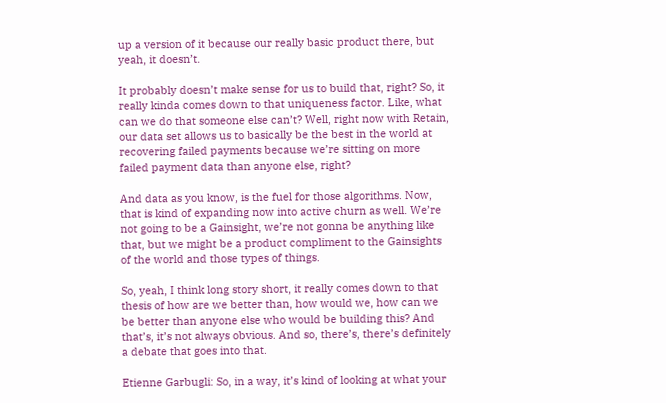up a version of it because our really basic product there, but yeah, it doesn’t.

It probably doesn’t make sense for us to build that, right? So, it really kinda comes down to that uniqueness factor. Like, what can we do that someone else can’t? Well, right now with Retain, our data set allows us to basically be the best in the world at recovering failed payments because we’re sitting on more failed payment data than anyone else, right?

And data as you know, is the fuel for those algorithms. Now, that is kind of expanding now into active churn as well. We’re not going to be a Gainsight, we’re not gonna be anything like that, but we might be a product compliment to the Gainsights of the world and those types of things.

So, yeah, I think long story short, it really comes down to that thesis of how are we better than, how would we, how can we be better than anyone else who would be building this? And that’s, it’s not always obvious. And so, there’s, there’s definitely a debate that goes into that.

Etienne Garbugli: So, in a way, it’s kind of looking at what your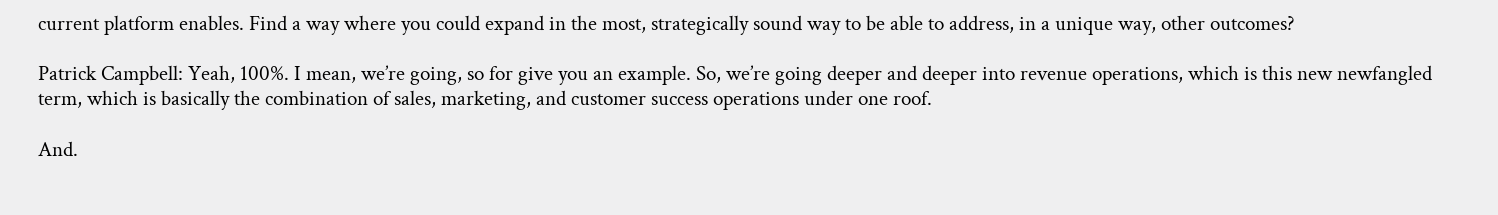current platform enables. Find a way where you could expand in the most, strategically sound way to be able to address, in a unique way, other outcomes?

Patrick Campbell: Yeah, 100%. I mean, we’re going, so for give you an example. So, we’re going deeper and deeper into revenue operations, which is this new newfangled term, which is basically the combination of sales, marketing, and customer success operations under one roof.

And.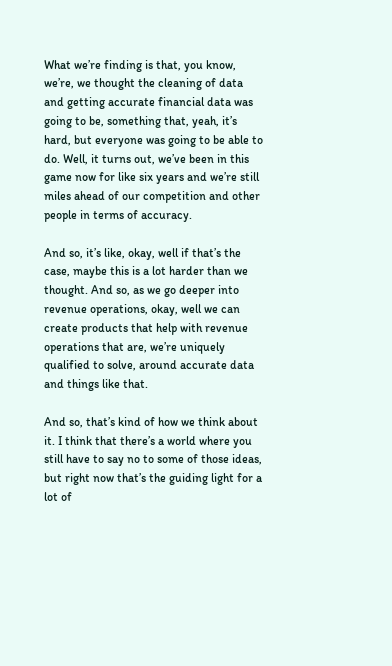What we’re finding is that, you know, we’re, we thought the cleaning of data and getting accurate financial data was going to be, something that, yeah, it’s hard, but everyone was going to be able to do. Well, it turns out, we’ve been in this game now for like six years and we’re still miles ahead of our competition and other people in terms of accuracy.

And so, it’s like, okay, well if that’s the case, maybe this is a lot harder than we thought. And so, as we go deeper into revenue operations, okay, well we can create products that help with revenue operations that are, we’re uniquely qualified to solve, around accurate data and things like that.

And so, that’s kind of how we think about it. I think that there’s a world where you still have to say no to some of those ideas, but right now that’s the guiding light for a lot of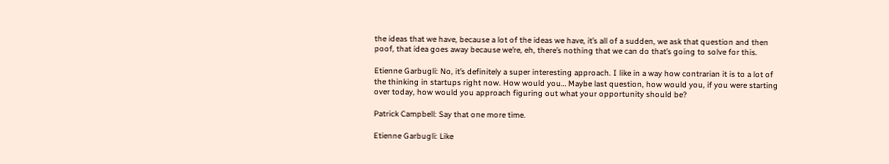the ideas that we have, because a lot of the ideas we have, it’s all of a sudden, we ask that question and then poof, that idea goes away because we’re, eh, there’s nothing that we can do that’s going to solve for this.

Etienne Garbugli: No, it’s definitely a super interesting approach. I like in a way how contrarian it is to a lot of the thinking in startups right now. How would you… Maybe last question, how would you, if you were starting over today, how would you approach figuring out what your opportunity should be?

Patrick Campbell: Say that one more time.

Etienne Garbugli: Like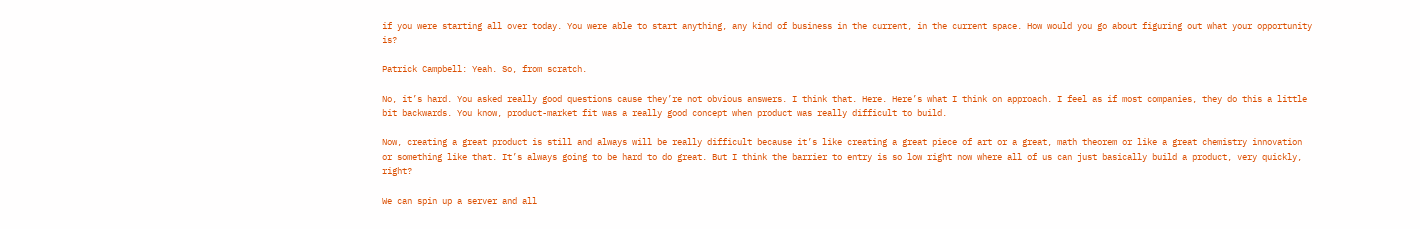if you were starting all over today. You were able to start anything, any kind of business in the current, in the current space. How would you go about figuring out what your opportunity is?

Patrick Campbell: Yeah. So, from scratch.

No, it’s hard. You asked really good questions cause they’re not obvious answers. I think that. Here. Here’s what I think on approach. I feel as if most companies, they do this a little bit backwards. You know, product-market fit was a really good concept when product was really difficult to build.

Now, creating a great product is still and always will be really difficult because it’s like creating a great piece of art or a great, math theorem or like a great chemistry innovation or something like that. It’s always going to be hard to do great. But I think the barrier to entry is so low right now where all of us can just basically build a product, very quickly, right?

We can spin up a server and all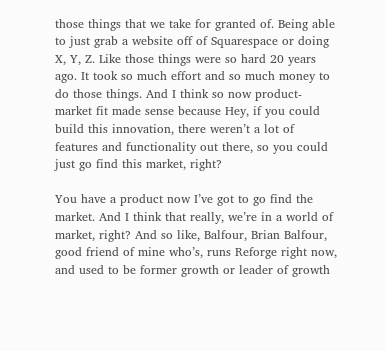those things that we take for granted of. Being able to just grab a website off of Squarespace or doing X, Y, Z. Like those things were so hard 20 years ago. It took so much effort and so much money to do those things. And I think so now product-market fit made sense because Hey, if you could build this innovation, there weren’t a lot of features and functionality out there, so you could just go find this market, right?

You have a product now I’ve got to go find the market. And I think that really, we’re in a world of market, right? And so like, Balfour, Brian Balfour, good friend of mine who’s, runs Reforge right now, and used to be former growth or leader of growth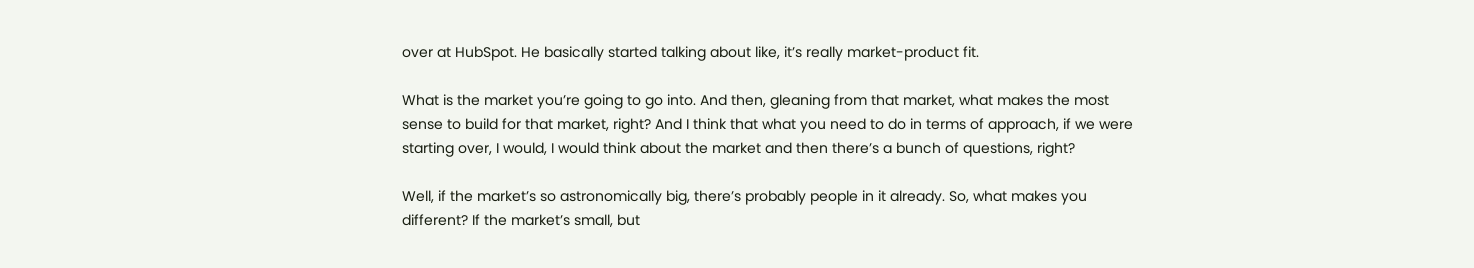over at HubSpot. He basically started talking about like, it’s really market-product fit.

What is the market you’re going to go into. And then, gleaning from that market, what makes the most sense to build for that market, right? And I think that what you need to do in terms of approach, if we were starting over, I would, I would think about the market and then there’s a bunch of questions, right?

Well, if the market’s so astronomically big, there’s probably people in it already. So, what makes you different? If the market’s small, but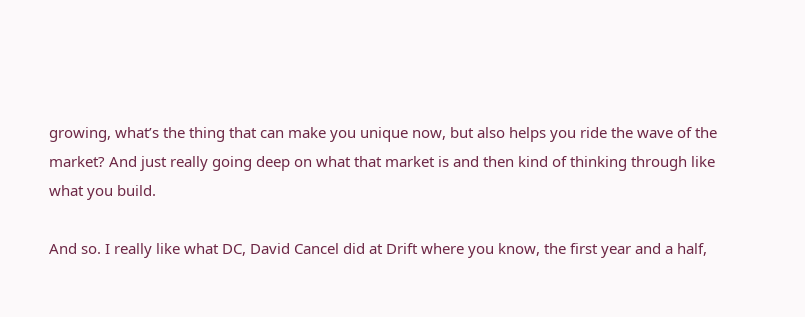growing, what’s the thing that can make you unique now, but also helps you ride the wave of the market? And just really going deep on what that market is and then kind of thinking through like what you build.

And so. I really like what DC, David Cancel did at Drift where you know, the first year and a half,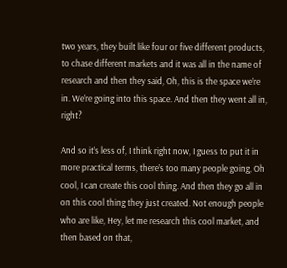two years, they built like four or five different products, to chase different markets and it was all in the name of research and then they said, Oh, this is the space we’re in. We’re going into this space. And then they went all in, right?

And so it’s less of, I think right now, I guess to put it in more practical terms, there’s too many people going, Oh cool, I can create this cool thing. And then they go all in on this cool thing they just created. Not enough people who are like, Hey, let me research this cool market, and then based on that,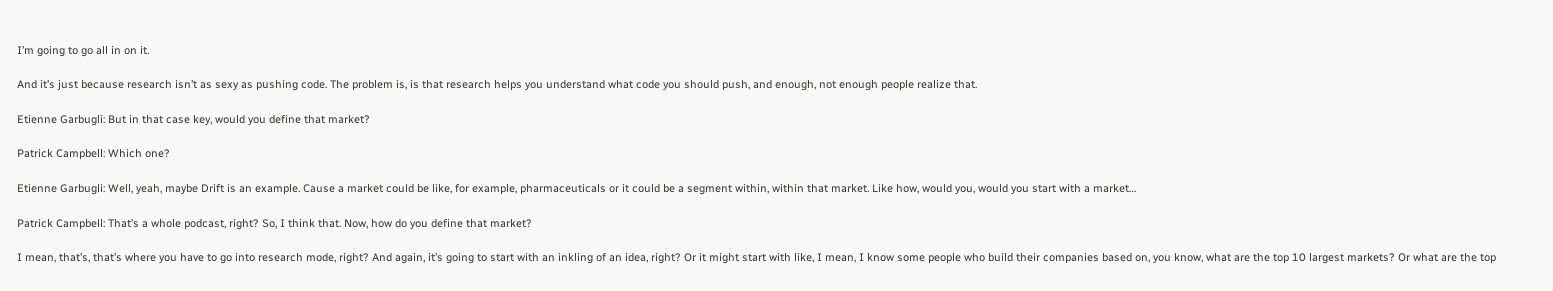I’m going to go all in on it.

And it’s just because research isn’t as sexy as pushing code. The problem is, is that research helps you understand what code you should push, and enough, not enough people realize that.

Etienne Garbugli: But in that case key, would you define that market?

Patrick Campbell: Which one?

Etienne Garbugli: Well, yeah, maybe Drift is an example. Cause a market could be like, for example, pharmaceuticals or it could be a segment within, within that market. Like how, would you, would you start with a market…

Patrick Campbell: That’s a whole podcast, right? So, I think that. Now, how do you define that market?

I mean, that’s, that’s where you have to go into research mode, right? And again, it’s going to start with an inkling of an idea, right? Or it might start with like, I mean, I know some people who build their companies based on, you know, what are the top 10 largest markets? Or what are the top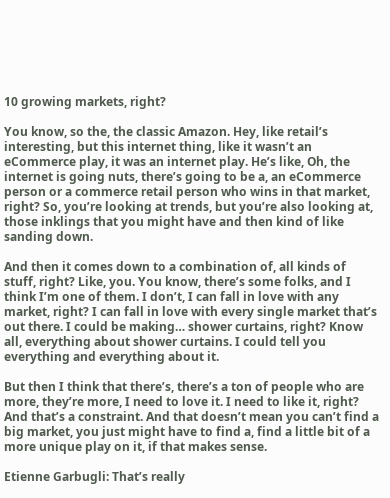10 growing markets, right?

You know, so the, the classic Amazon. Hey, like retail’s interesting, but this internet thing, like it wasn’t an eCommerce play, it was an internet play. He’s like, Oh, the internet is going nuts, there’s going to be a, an eCommerce person or a commerce retail person who wins in that market, right? So, you’re looking at trends, but you’re also looking at, those inklings that you might have and then kind of like sanding down.

And then it comes down to a combination of, all kinds of stuff, right? Like, you. You know, there’s some folks, and I think I’m one of them. I don’t, I can fall in love with any market, right? I can fall in love with every single market that’s out there. I could be making… shower curtains, right? Know all, everything about shower curtains. I could tell you everything and everything about it.

But then I think that there’s, there’s a ton of people who are more, they’re more, I need to love it. I need to like it, right? And that’s a constraint. And that doesn’t mean you can’t find a big market, you just might have to find a, find a little bit of a more unique play on it, if that makes sense.

Etienne Garbugli: That’s really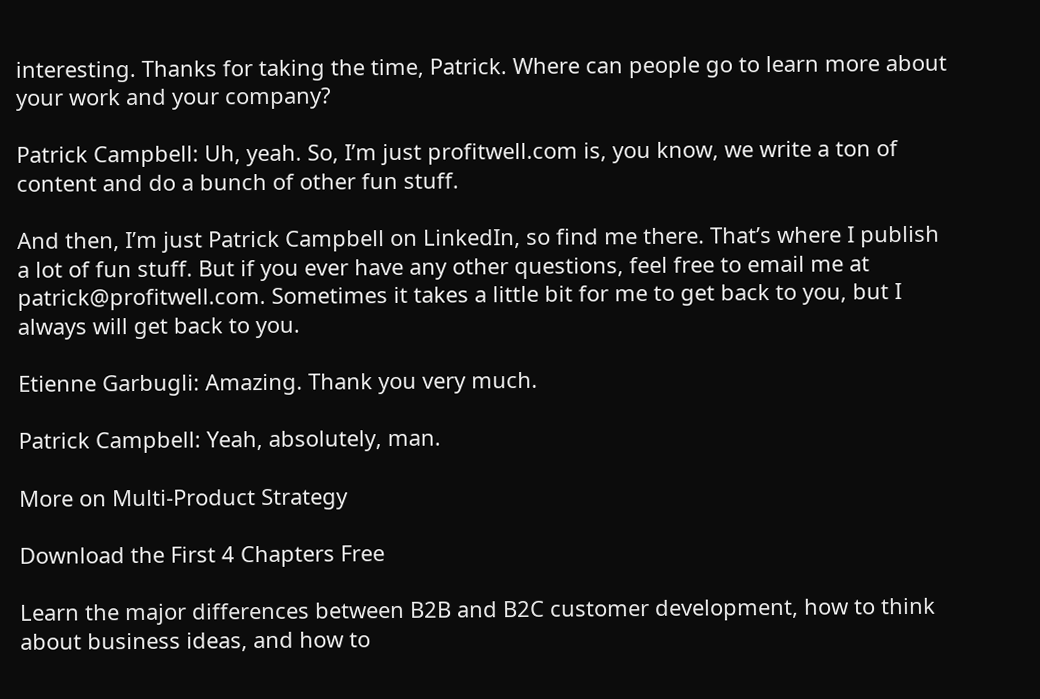interesting. Thanks for taking the time, Patrick. Where can people go to learn more about your work and your company?

Patrick Campbell: Uh, yeah. So, I’m just profitwell.com is, you know, we write a ton of content and do a bunch of other fun stuff.

And then, I’m just Patrick Campbell on LinkedIn, so find me there. That’s where I publish a lot of fun stuff. But if you ever have any other questions, feel free to email me at patrick@profitwell.com. Sometimes it takes a little bit for me to get back to you, but I always will get back to you.

Etienne Garbugli: Amazing. Thank you very much.

Patrick Campbell: Yeah, absolutely, man.

More on Multi-Product Strategy

Download the First 4 Chapters Free

Learn the major differences between B2B and B2C customer development, how to think about business ideas, and how to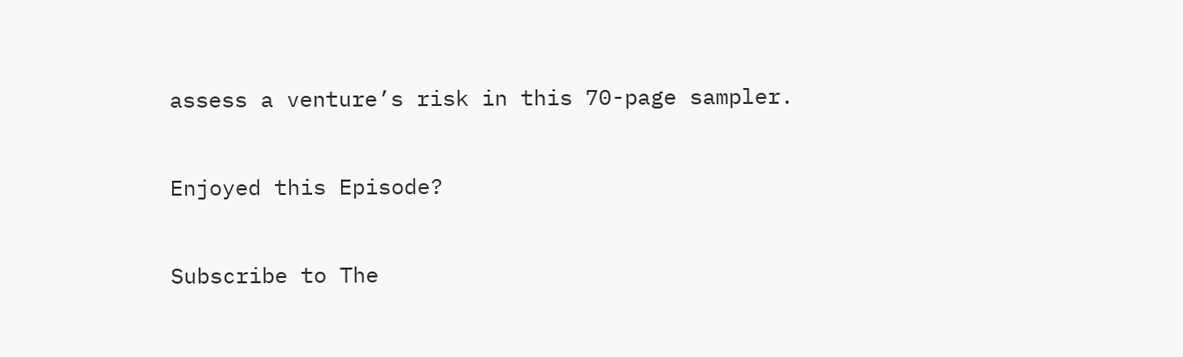assess a venture’s risk in this 70-page sampler.

Enjoyed this Episode?

Subscribe to The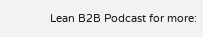Lean B2B Podcast for more: